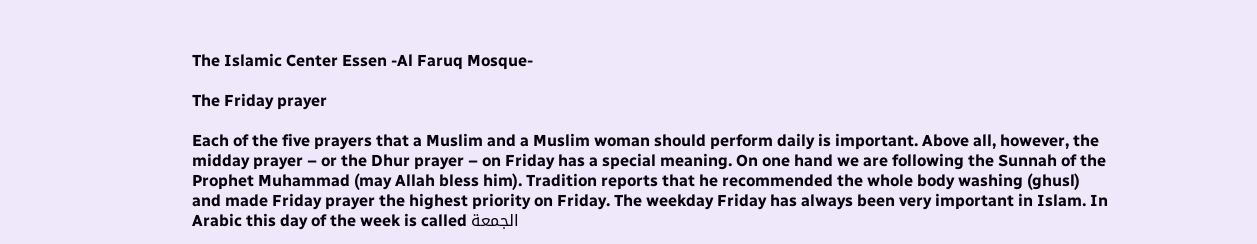The Islamic Center Essen -Al Faruq Mosque-

The Friday prayer

Each of the five prayers that a Muslim and a Muslim woman should perform daily is important. Above all, however, the midday prayer – or the Dhur prayer – on Friday has a special meaning. On one hand we are following the Sunnah of the Prophet Muhammad (may Allah bless him). Tradition reports that he recommended the whole body washing (ghusl) and made Friday prayer the highest priority on Friday. The weekday Friday has always been very important in Islam. In Arabic this day of the week is called الجمعة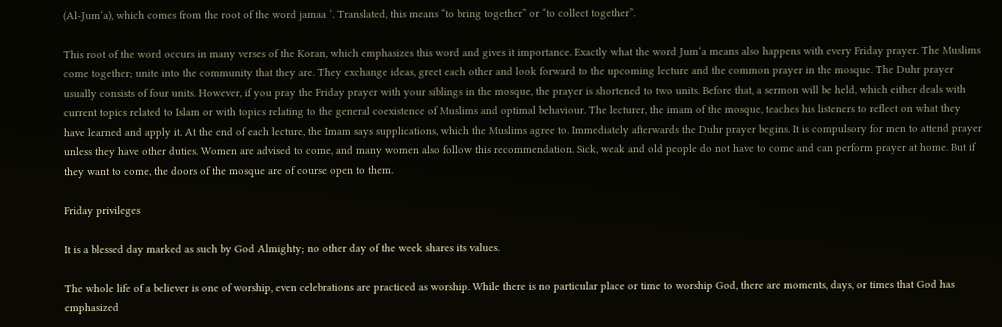(Al-Jum‘a), which comes from the root of the word jamaa ‘. Translated, this means “to bring together” or “to collect together”.

This root of the word occurs in many verses of the Koran, which emphasizes this word and gives it importance. Exactly what the word Jum‘a means also happens with every Friday prayer. The Muslims come together; unite into the community that they are. They exchange ideas, greet each other and look forward to the upcoming lecture and the common prayer in the mosque. The Duhr prayer usually consists of four units. However, if you pray the Friday prayer with your siblings in the mosque, the prayer is shortened to two units. Before that, a sermon will be held, which either deals with current topics related to Islam or with topics relating to the general coexistence of Muslims and optimal behaviour. The lecturer, the imam of the mosque, teaches his listeners to reflect on what they have learned and apply it. At the end of each lecture, the Imam says supplications, which the Muslims agree to. Immediately afterwards the Duhr prayer begins. It is compulsory for men to attend prayer unless they have other duties. Women are advised to come, and many women also follow this recommendation. Sick, weak and old people do not have to come and can perform prayer at home. But if they want to come, the doors of the mosque are of course open to them.

Friday privileges

It is a blessed day marked as such by God Almighty; no other day of the week shares its values.

The whole life of a believer is one of worship, even celebrations are practiced as worship. While there is no particular place or time to worship God, there are moments, days, or times that God has emphasized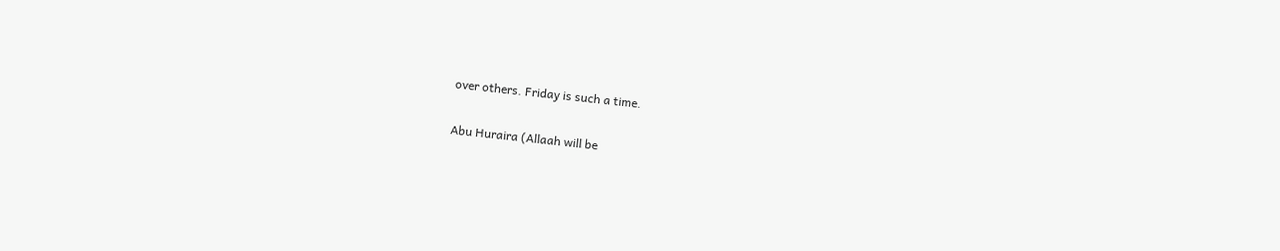over others. Friday is such a time.

Abu Huraira (Allaah will be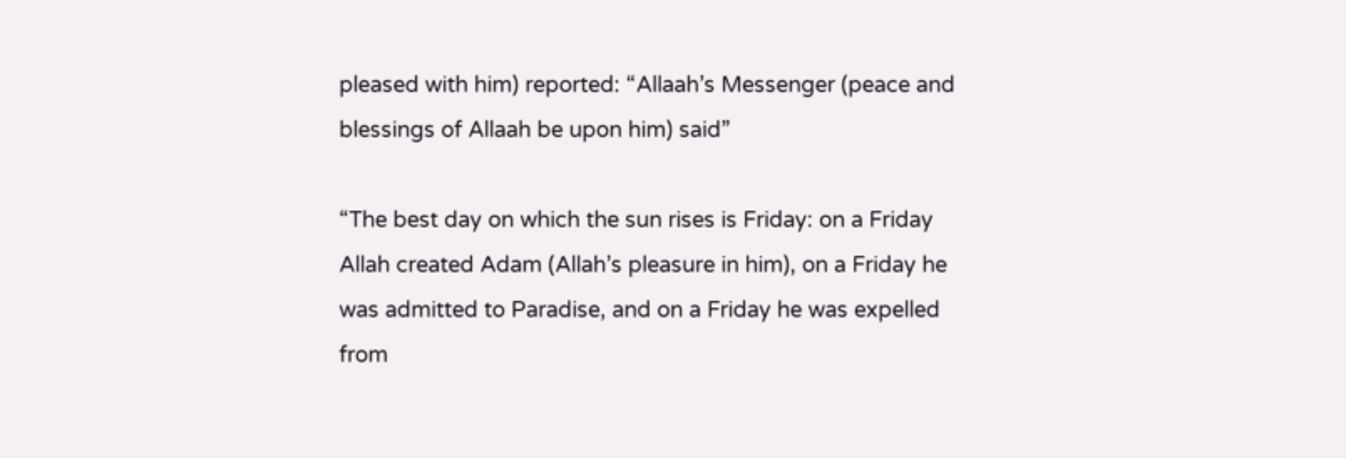pleased with him) reported: “Allaah’s Messenger (peace and blessings of Allaah be upon him) said”

“The best day on which the sun rises is Friday: on a Friday Allah created Adam (Allah’s pleasure in him), on a Friday he was admitted to Paradise, and on a Friday he was expelled from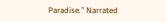Paradise.” Narrated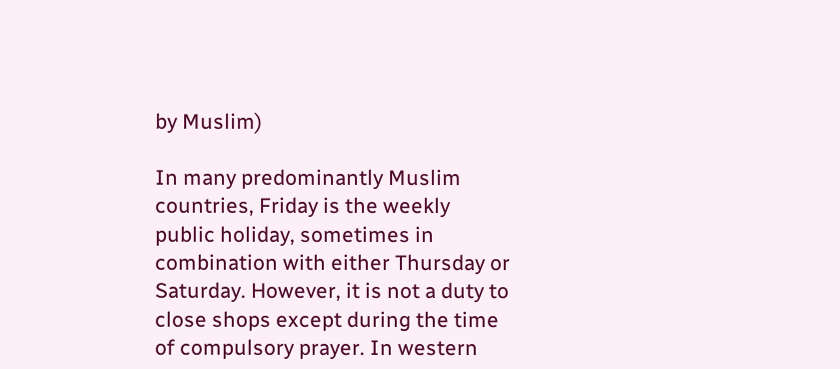by Muslim)

In many predominantly Muslim countries, Friday is the weekly public holiday, sometimes in combination with either Thursday or Saturday. However, it is not a duty to close shops except during the time of compulsory prayer. In western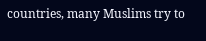countries, many Muslims try to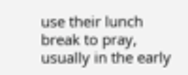use their lunch break to pray, usually in the early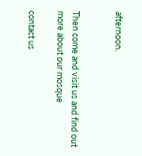afternoon.


Then come and visit us and find out more about our mosque

contact us